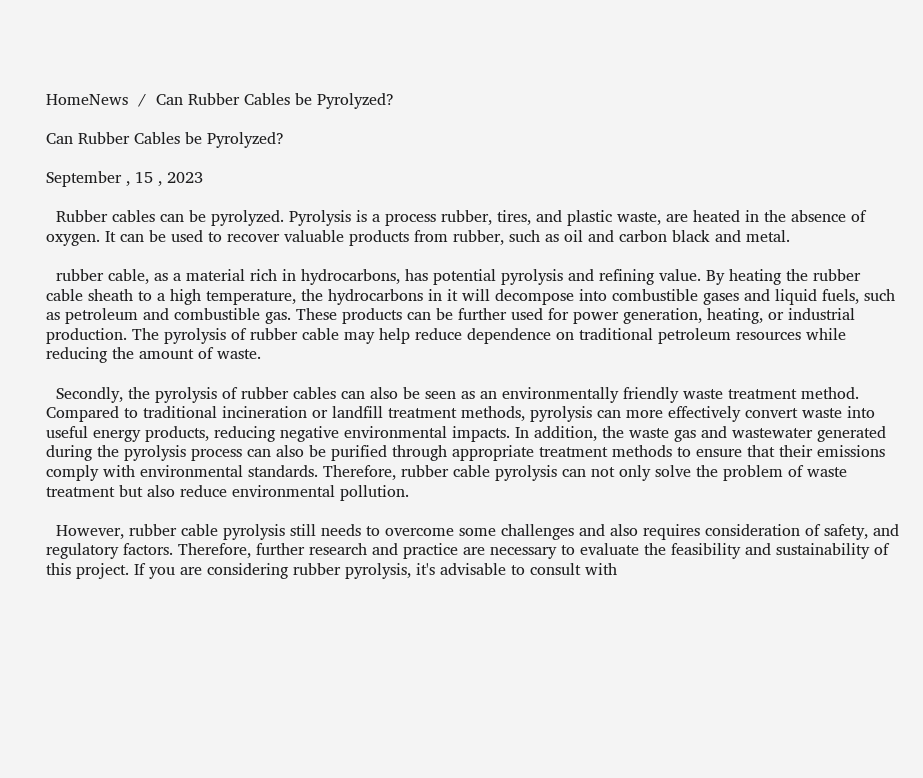HomeNews  /  Can Rubber Cables be Pyrolyzed?

Can Rubber Cables be Pyrolyzed?

September , 15 , 2023

  Rubber cables can be pyrolyzed. Pyrolysis is a process rubber, tires, and plastic waste, are heated in the absence of oxygen. It can be used to recover valuable products from rubber, such as oil and carbon black and metal.

  rubber cable, as a material rich in hydrocarbons, has potential pyrolysis and refining value. By heating the rubber cable sheath to a high temperature, the hydrocarbons in it will decompose into combustible gases and liquid fuels, such as petroleum and combustible gas. These products can be further used for power generation, heating, or industrial production. The pyrolysis of rubber cable may help reduce dependence on traditional petroleum resources while reducing the amount of waste.

  Secondly, the pyrolysis of rubber cables can also be seen as an environmentally friendly waste treatment method. Compared to traditional incineration or landfill treatment methods, pyrolysis can more effectively convert waste into useful energy products, reducing negative environmental impacts. In addition, the waste gas and wastewater generated during the pyrolysis process can also be purified through appropriate treatment methods to ensure that their emissions comply with environmental standards. Therefore, rubber cable pyrolysis can not only solve the problem of waste treatment but also reduce environmental pollution.

  However, rubber cable pyrolysis still needs to overcome some challenges and also requires consideration of safety, and regulatory factors. Therefore, further research and practice are necessary to evaluate the feasibility and sustainability of this project. If you are considering rubber pyrolysis, it's advisable to consult with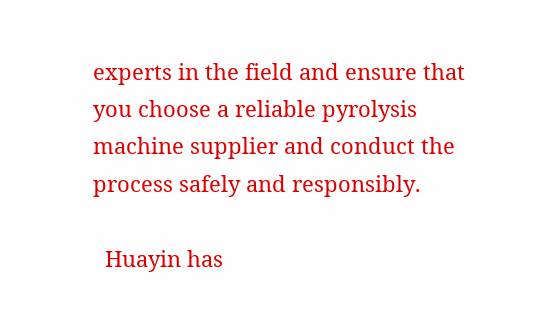experts in the field and ensure that you choose a reliable pyrolysis machine supplier and conduct the process safely and responsibly.

  Huayin has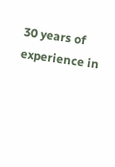30 years of experience in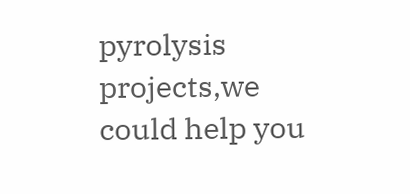pyrolysis projects,we could help you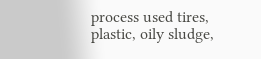process used tires, plastic, oily sludge,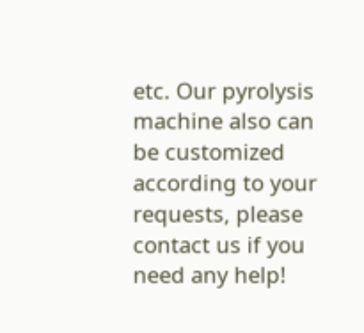etc. Our pyrolysis machine also can be customized according to your requests, please contact us if you need any help!